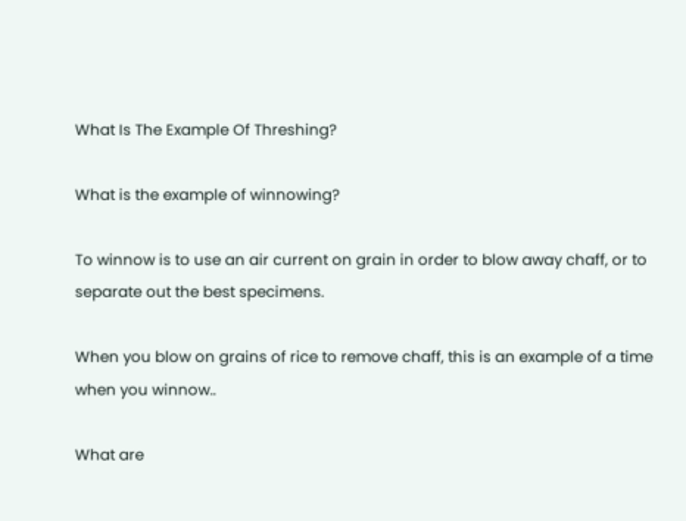What Is The Example Of Threshing?

What is the example of winnowing?

To winnow is to use an air current on grain in order to blow away chaff, or to separate out the best specimens.

When you blow on grains of rice to remove chaff, this is an example of a time when you winnow..

What are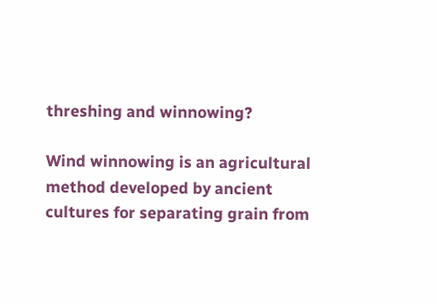threshing and winnowing?

Wind winnowing is an agricultural method developed by ancient cultures for separating grain from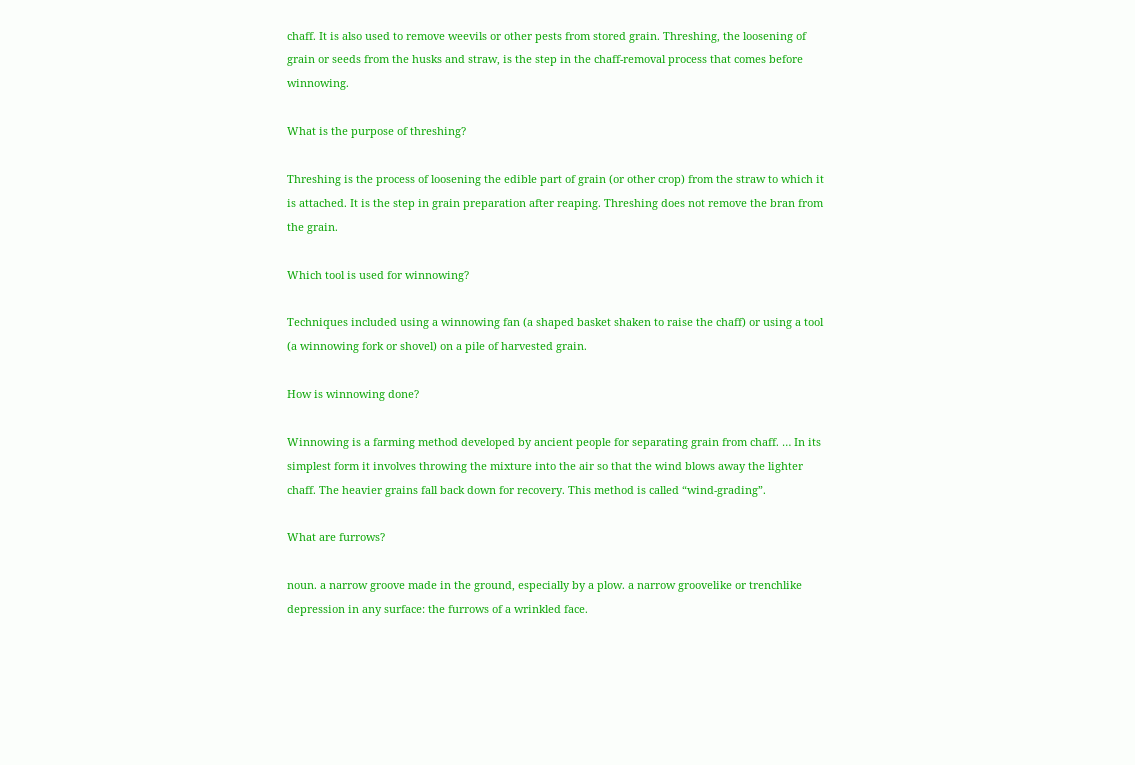chaff. It is also used to remove weevils or other pests from stored grain. Threshing, the loosening of grain or seeds from the husks and straw, is the step in the chaff-removal process that comes before winnowing.

What is the purpose of threshing?

Threshing is the process of loosening the edible part of grain (or other crop) from the straw to which it is attached. It is the step in grain preparation after reaping. Threshing does not remove the bran from the grain.

Which tool is used for winnowing?

Techniques included using a winnowing fan (a shaped basket shaken to raise the chaff) or using a tool (a winnowing fork or shovel) on a pile of harvested grain.

How is winnowing done?

Winnowing is a farming method developed by ancient people for separating grain from chaff. … In its simplest form it involves throwing the mixture into the air so that the wind blows away the lighter chaff. The heavier grains fall back down for recovery. This method is called “wind-grading”.

What are furrows?

noun. a narrow groove made in the ground, especially by a plow. a narrow groovelike or trenchlike depression in any surface: the furrows of a wrinkled face.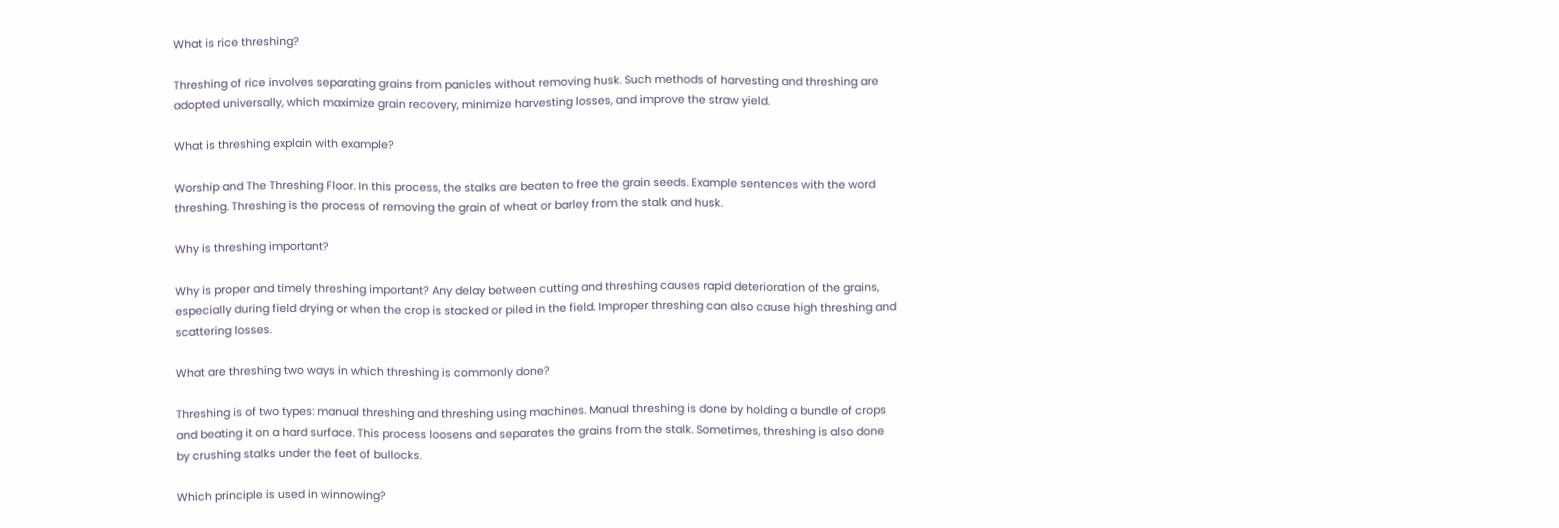What is rice threshing?

Threshing of rice involves separating grains from panicles without removing husk. Such methods of harvesting and threshing are adopted universally, which maximize grain recovery, minimize harvesting losses, and improve the straw yield.

What is threshing explain with example?

Worship and The Threshing Floor. In this process, the stalks are beaten to free the grain seeds. Example sentences with the word threshing. Threshing is the process of removing the grain of wheat or barley from the stalk and husk.

Why is threshing important?

Why is proper and timely threshing important? Any delay between cutting and threshing causes rapid deterioration of the grains, especially during field drying or when the crop is stacked or piled in the field. Improper threshing can also cause high threshing and scattering losses.

What are threshing two ways in which threshing is commonly done?

Threshing is of two types: manual threshing and threshing using machines. Manual threshing is done by holding a bundle of crops and beating it on a hard surface. This process loosens and separates the grains from the stalk. Sometimes, threshing is also done by crushing stalks under the feet of bullocks.

Which principle is used in winnowing?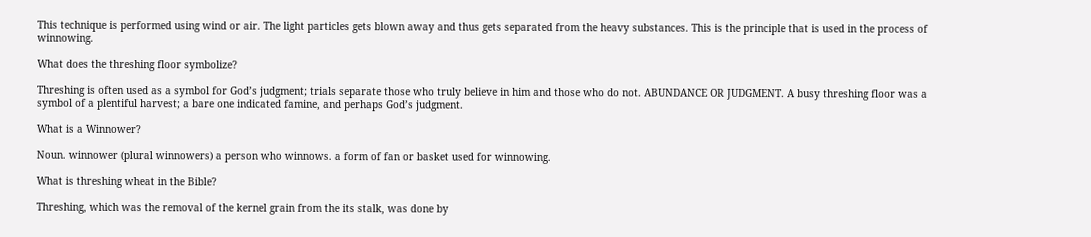This technique is performed using wind or air. The light particles gets blown away and thus gets separated from the heavy substances. This is the principle that is used in the process of winnowing.

What does the threshing floor symbolize?

Threshing is often used as a symbol for God’s judgment; trials separate those who truly believe in him and those who do not. ABUNDANCE OR JUDGMENT. A busy threshing floor was a symbol of a plentiful harvest; a bare one indicated famine, and perhaps God’s judgment.

What is a Winnower?

Noun. winnower (plural winnowers) a person who winnows. a form of fan or basket used for winnowing.

What is threshing wheat in the Bible?

Threshing, which was the removal of the kernel grain from the its stalk, was done by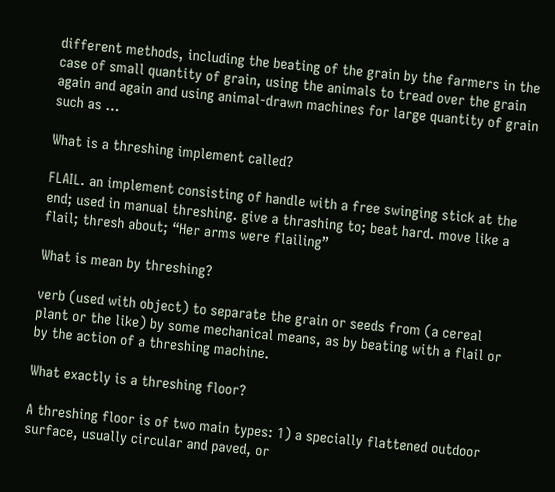different methods, including the beating of the grain by the farmers in the case of small quantity of grain, using the animals to tread over the grain again and again and using animal-drawn machines for large quantity of grain such as …

What is a threshing implement called?

FLAIL. an implement consisting of handle with a free swinging stick at the end; used in manual threshing. give a thrashing to; beat hard. move like a flail; thresh about; “Her arms were flailing”

What is mean by threshing?

verb (used with object) to separate the grain or seeds from (a cereal plant or the like) by some mechanical means, as by beating with a flail or by the action of a threshing machine.

What exactly is a threshing floor?

A threshing floor is of two main types: 1) a specially flattened outdoor surface, usually circular and paved, or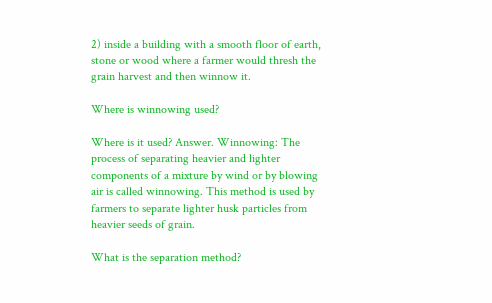2) inside a building with a smooth floor of earth, stone or wood where a farmer would thresh the grain harvest and then winnow it.

Where is winnowing used?

Where is it used? Answer. Winnowing: The process of separating heavier and lighter components of a mixture by wind or by blowing air is called winnowing. This method is used by farmers to separate lighter husk particles from heavier seeds of grain.

What is the separation method?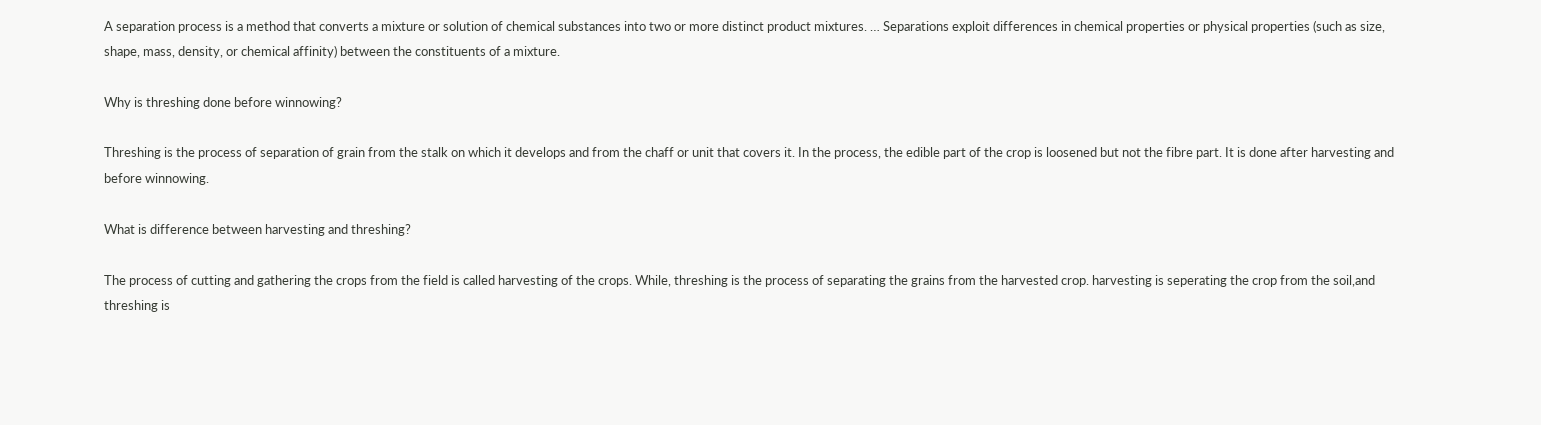A separation process is a method that converts a mixture or solution of chemical substances into two or more distinct product mixtures. … Separations exploit differences in chemical properties or physical properties (such as size, shape, mass, density, or chemical affinity) between the constituents of a mixture.

Why is threshing done before winnowing?

Threshing is the process of separation of grain from the stalk on which it develops and from the chaff or unit that covers it. In the process, the edible part of the crop is loosened but not the fibre part. It is done after harvesting and before winnowing.

What is difference between harvesting and threshing?

The process of cutting and gathering the crops from the field is called harvesting of the crops. While, threshing is the process of separating the grains from the harvested crop. harvesting is seperating the crop from the soil,and threshing is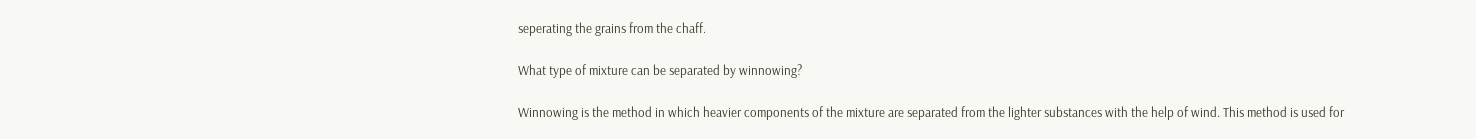seperating the grains from the chaff.

What type of mixture can be separated by winnowing?

Winnowing is the method in which heavier components of the mixture are separated from the lighter substances with the help of wind. This method is used for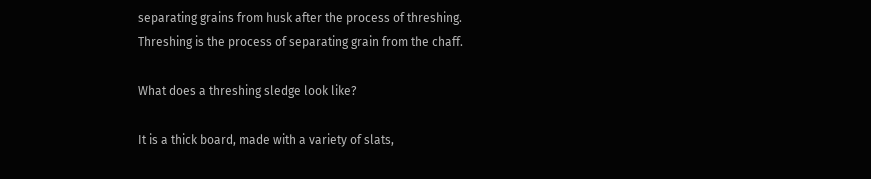separating grains from husk after the process of threshing. Threshing is the process of separating grain from the chaff.

What does a threshing sledge look like?

It is a thick board, made with a variety of slats,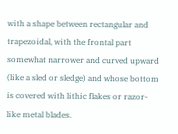with a shape between rectangular and trapezoidal, with the frontal part somewhat narrower and curved upward (like a sled or sledge) and whose bottom is covered with lithic flakes or razor-like metal blades.